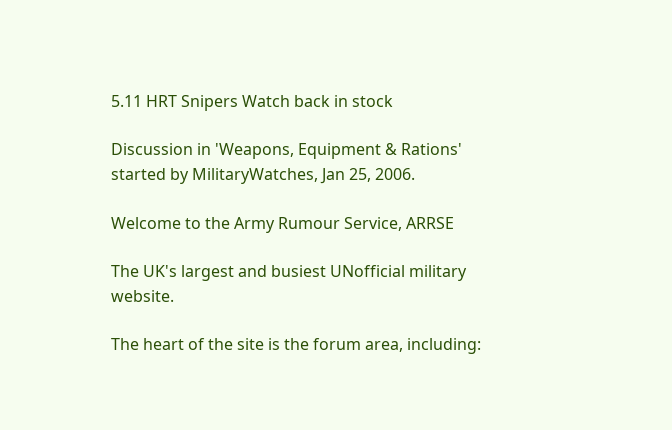5.11 HRT Snipers Watch back in stock

Discussion in 'Weapons, Equipment & Rations' started by MilitaryWatches, Jan 25, 2006.

Welcome to the Army Rumour Service, ARRSE

The UK's largest and busiest UNofficial military website.

The heart of the site is the forum area, including: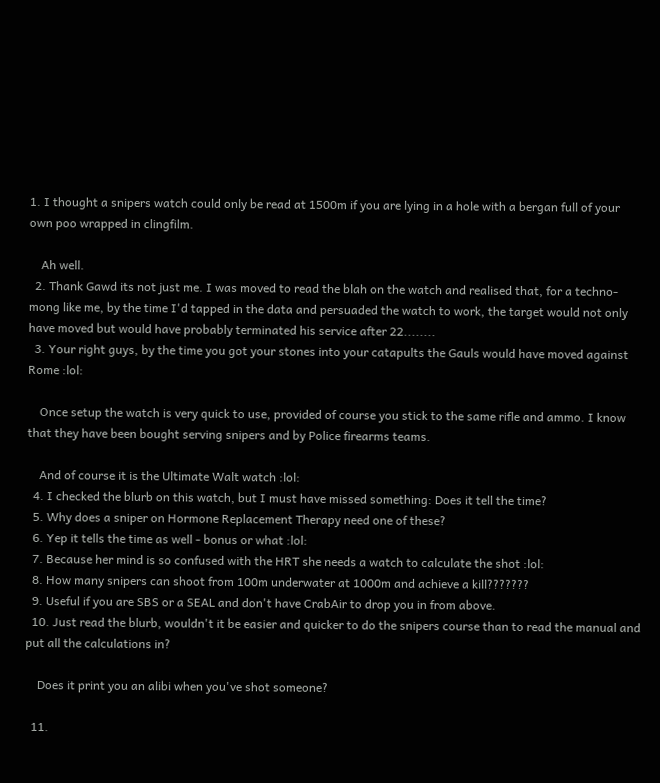1. I thought a snipers watch could only be read at 1500m if you are lying in a hole with a bergan full of your own poo wrapped in clingfilm.

    Ah well.
  2. Thank Gawd its not just me. I was moved to read the blah on the watch and realised that, for a techno-mong like me, by the time I'd tapped in the data and persuaded the watch to work, the target would not only have moved but would have probably terminated his service after 22........
  3. Your right guys, by the time you got your stones into your catapults the Gauls would have moved against Rome :lol:

    Once setup the watch is very quick to use, provided of course you stick to the same rifle and ammo. I know that they have been bought serving snipers and by Police firearms teams.

    And of course it is the Ultimate Walt watch :lol:
  4. I checked the blurb on this watch, but I must have missed something: Does it tell the time?
  5. Why does a sniper on Hormone Replacement Therapy need one of these?
  6. Yep it tells the time as well - bonus or what :lol:
  7. Because her mind is so confused with the HRT she needs a watch to calculate the shot :lol:
  8. How many snipers can shoot from 100m underwater at 1000m and achieve a kill???????
  9. Useful if you are SBS or a SEAL and don't have CrabAir to drop you in from above.
  10. Just read the blurb, wouldn't it be easier and quicker to do the snipers course than to read the manual and put all the calculations in?

    Does it print you an alibi when you've shot someone?

  11.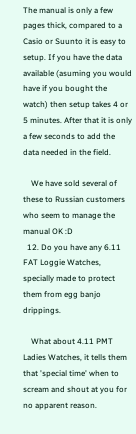The manual is only a few pages thick, compared to a Casio or Suunto it is easy to setup. If you have the data available (asuming you would have if you bought the watch) then setup takes 4 or 5 minutes. After that it is only a few seconds to add the data needed in the field.

    We have sold several of these to Russian customers who seem to manage the manual OK :D
  12. Do you have any 6.11 FAT Loggie Watches, specially made to protect them from egg banjo drippings.

    What about 4.11 PMT Ladies Watches, it tells them that 'special time' when to scream and shout at you for no apparent reason.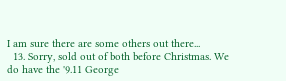I am sure there are some others out there...
  13. Sorry, sold out of both before Christmas. We do have the '9.11 George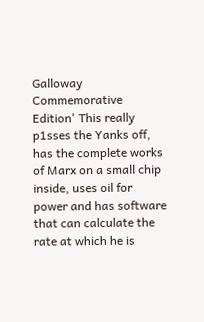Galloway Commemorative Edition' This really p1sses the Yanks off, has the complete works of Marx on a small chip inside, uses oil for power and has software that can calculate the rate at which he is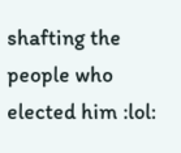shafting the people who elected him :lol: